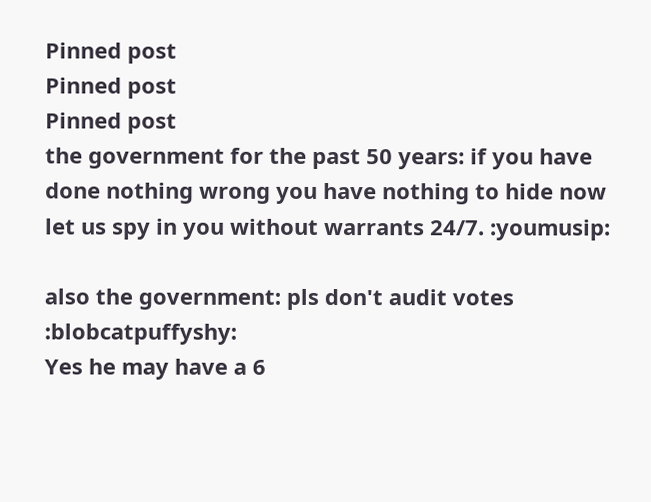Pinned post
Pinned post
Pinned post
the government for the past 50 years: if you have done nothing wrong you have nothing to hide now let us spy in you without warrants 24/7. :youmusip:

also the government: pls don't audit votes :blobcatpuffyshy:
Yes he may have a 6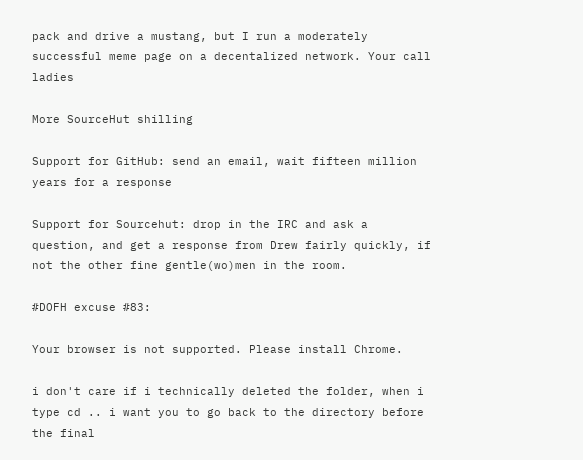pack and drive a mustang, but I run a moderately successful meme page on a decentalized network. Your call ladies

More SourceHut shilling

Support for GitHub: send an email, wait fifteen million years for a response

Support for Sourcehut: drop in the IRC and ask a question, and get a response from Drew fairly quickly, if not the other fine gentle(wo)men in the room.

#DOFH excuse #83:

Your browser is not supported. Please install Chrome.

i don't care if i technically deleted the folder, when i type cd .. i want you to go back to the directory before the final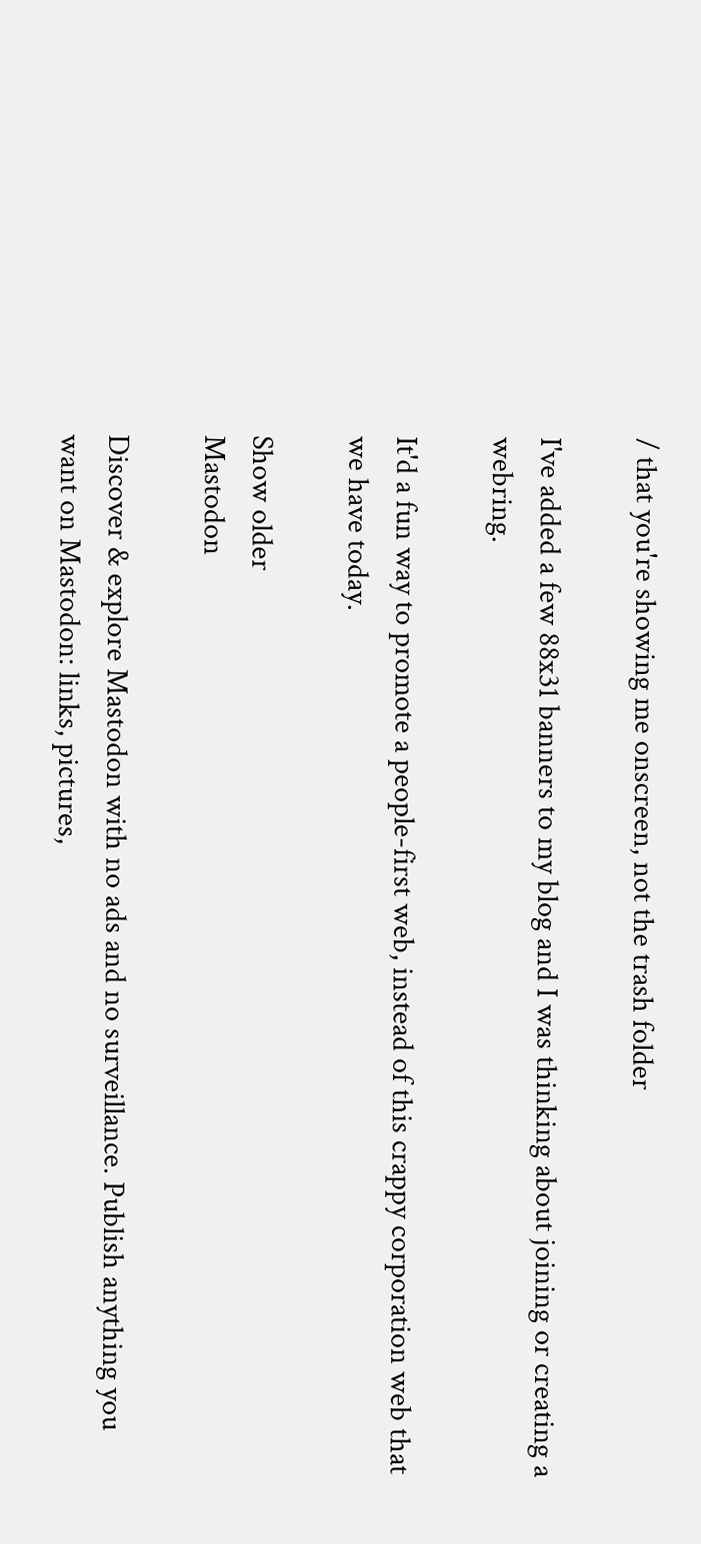/ that you're showing me onscreen, not the trash folder

I've added a few 88x31 banners to my blog and I was thinking about joining or creating a webring.

It'd a fun way to promote a people-first web, instead of this crappy corporation web that we have today.

Show older
Mastodon

Discover & explore Mastodon with no ads and no surveillance. Publish anything you want on Mastodon: links, pictures,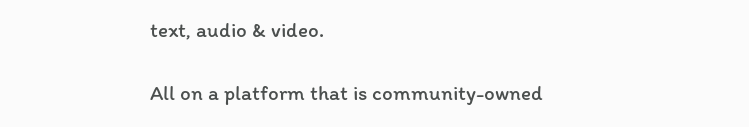text, audio & video.

All on a platform that is community-owned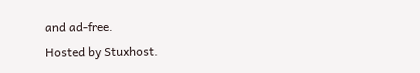and ad-free.
Hosted by Stuxhost.